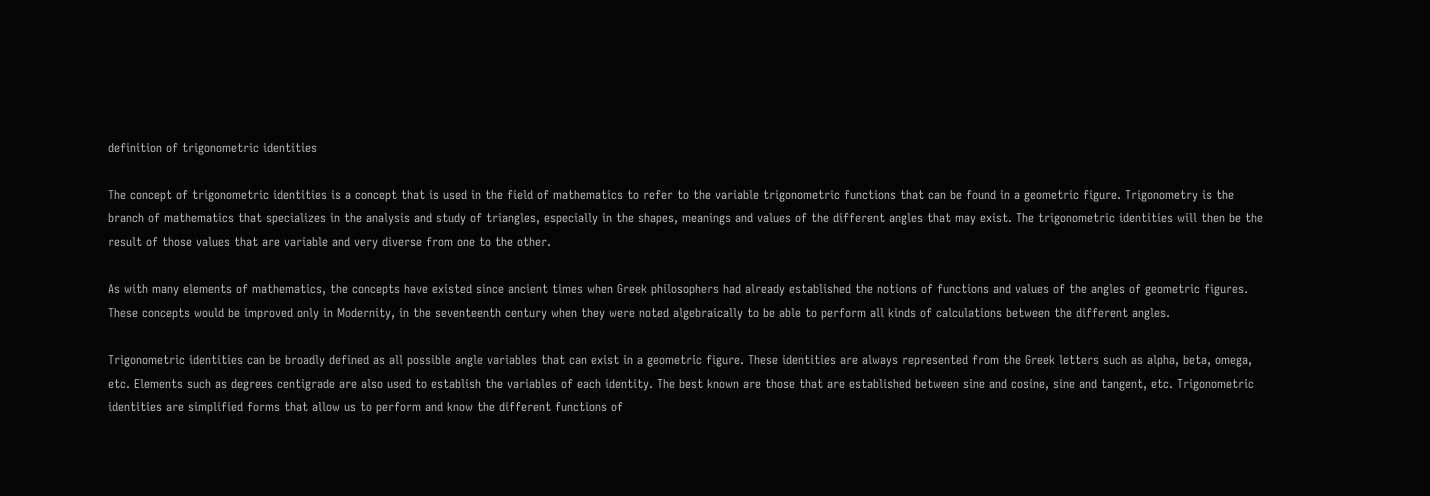definition of trigonometric identities

The concept of trigonometric identities is a concept that is used in the field of mathematics to refer to the variable trigonometric functions that can be found in a geometric figure. Trigonometry is the branch of mathematics that specializes in the analysis and study of triangles, especially in the shapes, meanings and values of the different angles that may exist. The trigonometric identities will then be the result of those values that are variable and very diverse from one to the other.

As with many elements of mathematics, the concepts have existed since ancient times when Greek philosophers had already established the notions of functions and values of the angles of geometric figures. These concepts would be improved only in Modernity, in the seventeenth century when they were noted algebraically to be able to perform all kinds of calculations between the different angles.

Trigonometric identities can be broadly defined as all possible angle variables that can exist in a geometric figure. These identities are always represented from the Greek letters such as alpha, beta, omega, etc. Elements such as degrees centigrade are also used to establish the variables of each identity. The best known are those that are established between sine and cosine, sine and tangent, etc. Trigonometric identities are simplified forms that allow us to perform and know the different functions of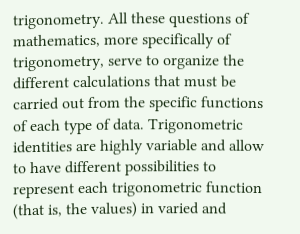trigonometry. All these questions of mathematics, more specifically of trigonometry, serve to organize the different calculations that must be carried out from the specific functions of each type of data. Trigonometric identities are highly variable and allow to have different possibilities to represent each trigonometric function (that is, the values) in varied and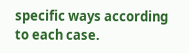specific ways according to each case.